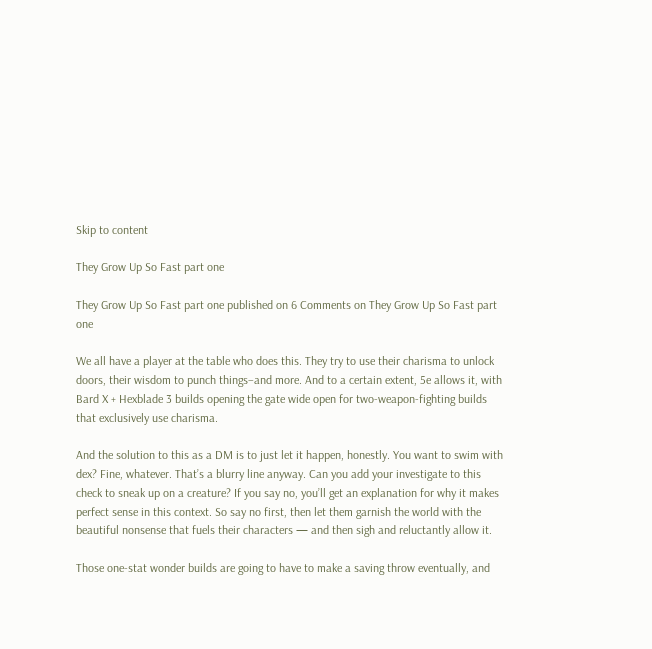Skip to content

They Grow Up So Fast part one

They Grow Up So Fast part one published on 6 Comments on They Grow Up So Fast part one

We all have a player at the table who does this. They try to use their charisma to unlock doors, their wisdom to punch things–and more. And to a certain extent, 5e allows it, with Bard X + Hexblade 3 builds opening the gate wide open for two-weapon-fighting builds that exclusively use charisma.

And the solution to this as a DM is to just let it happen, honestly. You want to swim with dex? Fine, whatever. That’s a blurry line anyway. Can you add your investigate to this check to sneak up on a creature? If you say no, you’ll get an explanation for why it makes perfect sense in this context. So say no first, then let them garnish the world with the beautiful nonsense that fuels their characters — and then sigh and reluctantly allow it.

Those one-stat wonder builds are going to have to make a saving throw eventually, and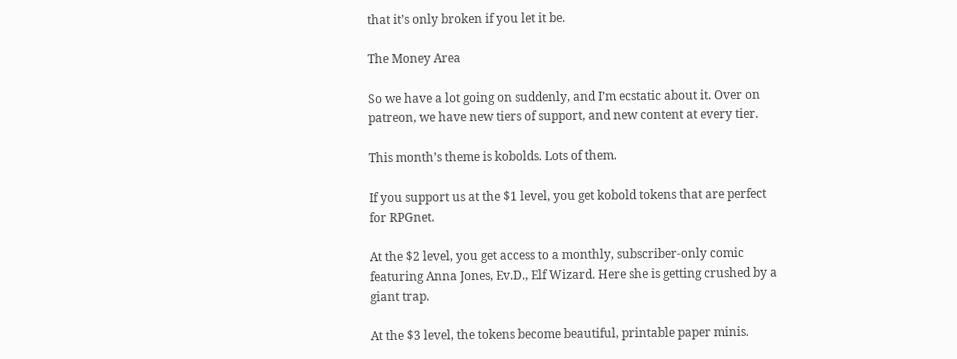that it’s only broken if you let it be.

The Money Area

So we have a lot going on suddenly, and I’m ecstatic about it. Over on patreon, we have new tiers of support, and new content at every tier.

This month’s theme is kobolds. Lots of them.

If you support us at the $1 level, you get kobold tokens that are perfect for RPGnet.

At the $2 level, you get access to a monthly, subscriber-only comic featuring Anna Jones, Ev.D., Elf Wizard. Here she is getting crushed by a giant trap.

At the $3 level, the tokens become beautiful, printable paper minis.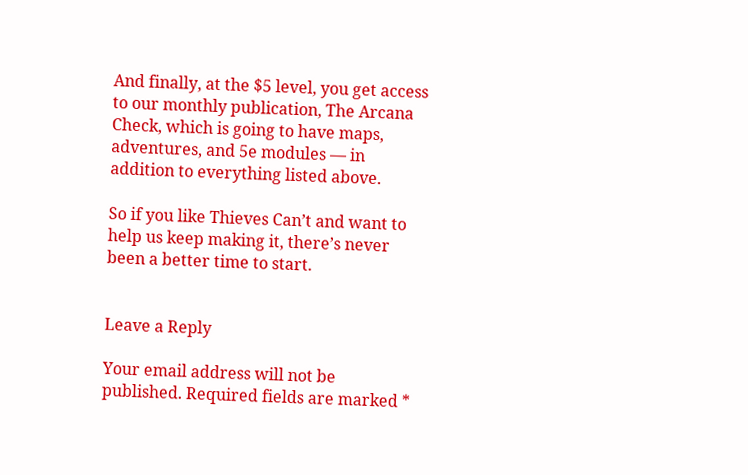And finally, at the $5 level, you get access to our monthly publication, The Arcana Check, which is going to have maps, adventures, and 5e modules — in addition to everything listed above.

So if you like Thieves Can’t and want to help us keep making it, there’s never been a better time to start.


Leave a Reply

Your email address will not be published. Required fields are marked *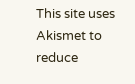This site uses Akismet to reduce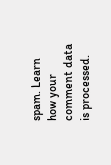spam. Learn how your comment data is processed.